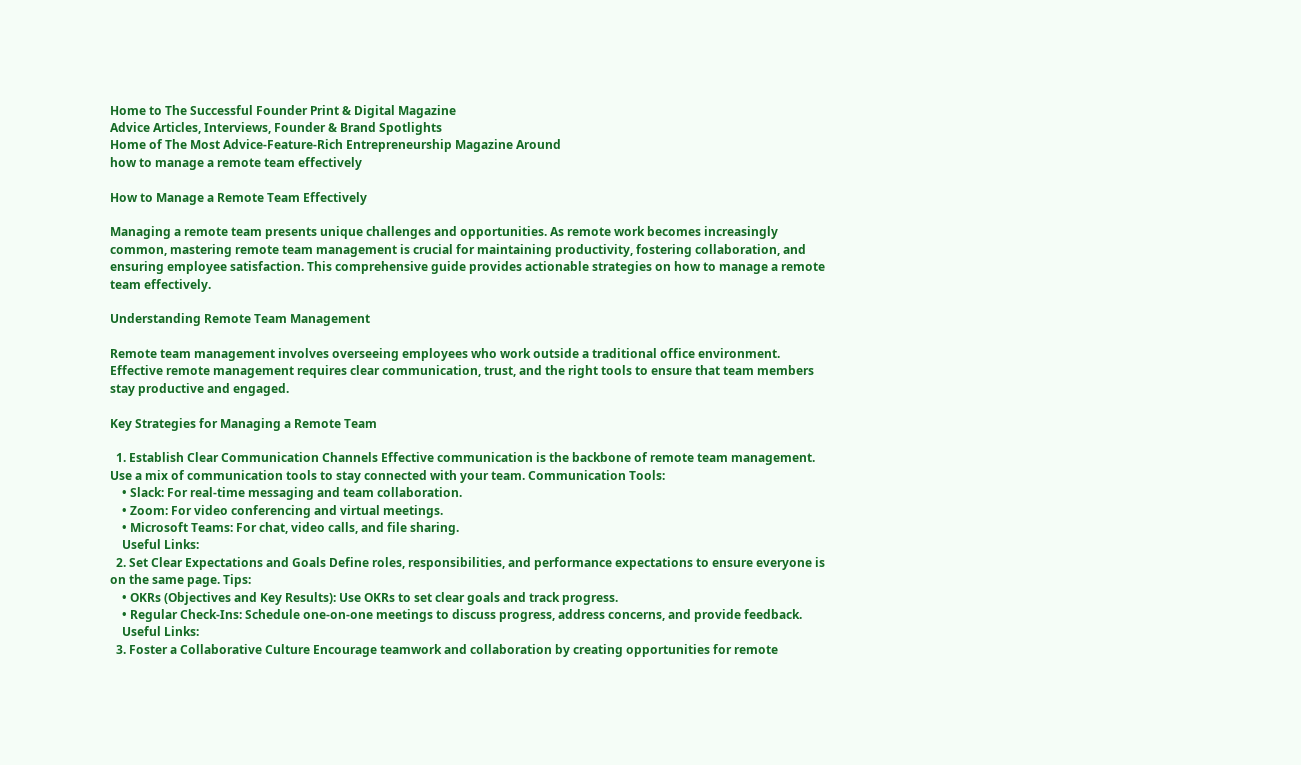Home to The Successful Founder Print & Digital Magazine
Advice Articles, Interviews, Founder & Brand Spotlights
Home of The Most Advice-Feature-Rich Entrepreneurship Magazine Around
how to manage a remote team effectively

How to Manage a Remote Team Effectively

Managing a remote team presents unique challenges and opportunities. As remote work becomes increasingly common, mastering remote team management is crucial for maintaining productivity, fostering collaboration, and ensuring employee satisfaction. This comprehensive guide provides actionable strategies on how to manage a remote team effectively.

Understanding Remote Team Management

Remote team management involves overseeing employees who work outside a traditional office environment. Effective remote management requires clear communication, trust, and the right tools to ensure that team members stay productive and engaged.

Key Strategies for Managing a Remote Team

  1. Establish Clear Communication Channels Effective communication is the backbone of remote team management. Use a mix of communication tools to stay connected with your team. Communication Tools:
    • Slack: For real-time messaging and team collaboration.
    • Zoom: For video conferencing and virtual meetings.
    • Microsoft Teams: For chat, video calls, and file sharing.
    Useful Links:
  2. Set Clear Expectations and Goals Define roles, responsibilities, and performance expectations to ensure everyone is on the same page. Tips:
    • OKRs (Objectives and Key Results): Use OKRs to set clear goals and track progress.
    • Regular Check-Ins: Schedule one-on-one meetings to discuss progress, address concerns, and provide feedback.
    Useful Links:
  3. Foster a Collaborative Culture Encourage teamwork and collaboration by creating opportunities for remote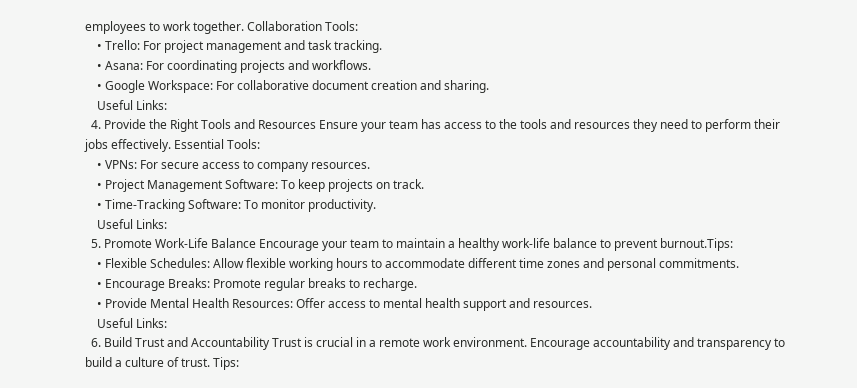employees to work together. Collaboration Tools:
    • Trello: For project management and task tracking.
    • Asana: For coordinating projects and workflows.
    • Google Workspace: For collaborative document creation and sharing.
    Useful Links:
  4. Provide the Right Tools and Resources Ensure your team has access to the tools and resources they need to perform their jobs effectively. Essential Tools:
    • VPNs: For secure access to company resources.
    • Project Management Software: To keep projects on track.
    • Time-Tracking Software: To monitor productivity.
    Useful Links:
  5. Promote Work-Life Balance Encourage your team to maintain a healthy work-life balance to prevent burnout.Tips:
    • Flexible Schedules: Allow flexible working hours to accommodate different time zones and personal commitments.
    • Encourage Breaks: Promote regular breaks to recharge.
    • Provide Mental Health Resources: Offer access to mental health support and resources.
    Useful Links:
  6. Build Trust and Accountability Trust is crucial in a remote work environment. Encourage accountability and transparency to build a culture of trust. Tips: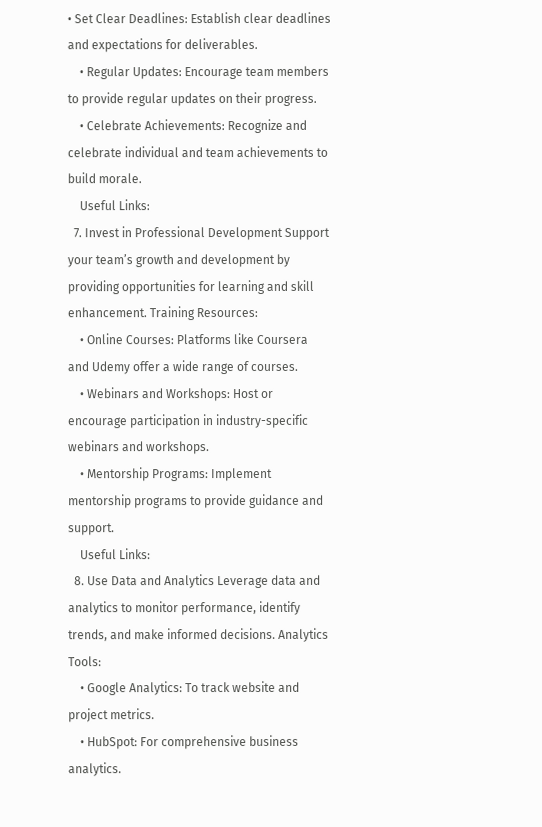• Set Clear Deadlines: Establish clear deadlines and expectations for deliverables.
    • Regular Updates: Encourage team members to provide regular updates on their progress.
    • Celebrate Achievements: Recognize and celebrate individual and team achievements to build morale.
    Useful Links:
  7. Invest in Professional Development Support your team’s growth and development by providing opportunities for learning and skill enhancement. Training Resources:
    • Online Courses: Platforms like Coursera and Udemy offer a wide range of courses.
    • Webinars and Workshops: Host or encourage participation in industry-specific webinars and workshops.
    • Mentorship Programs: Implement mentorship programs to provide guidance and support.
    Useful Links:
  8. Use Data and Analytics Leverage data and analytics to monitor performance, identify trends, and make informed decisions. Analytics Tools:
    • Google Analytics: To track website and project metrics.
    • HubSpot: For comprehensive business analytics.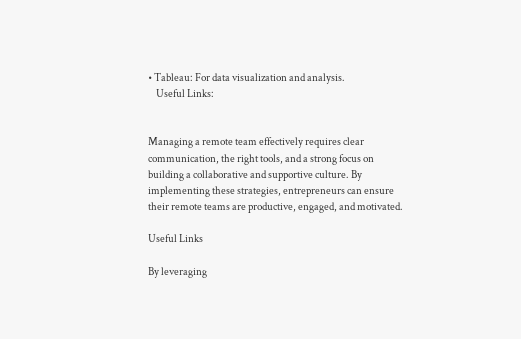• Tableau: For data visualization and analysis.
    Useful Links:


Managing a remote team effectively requires clear communication, the right tools, and a strong focus on building a collaborative and supportive culture. By implementing these strategies, entrepreneurs can ensure their remote teams are productive, engaged, and motivated.

Useful Links

By leveraging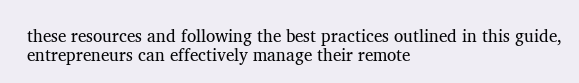these resources and following the best practices outlined in this guide, entrepreneurs can effectively manage their remote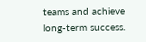teams and achieve long-term success.